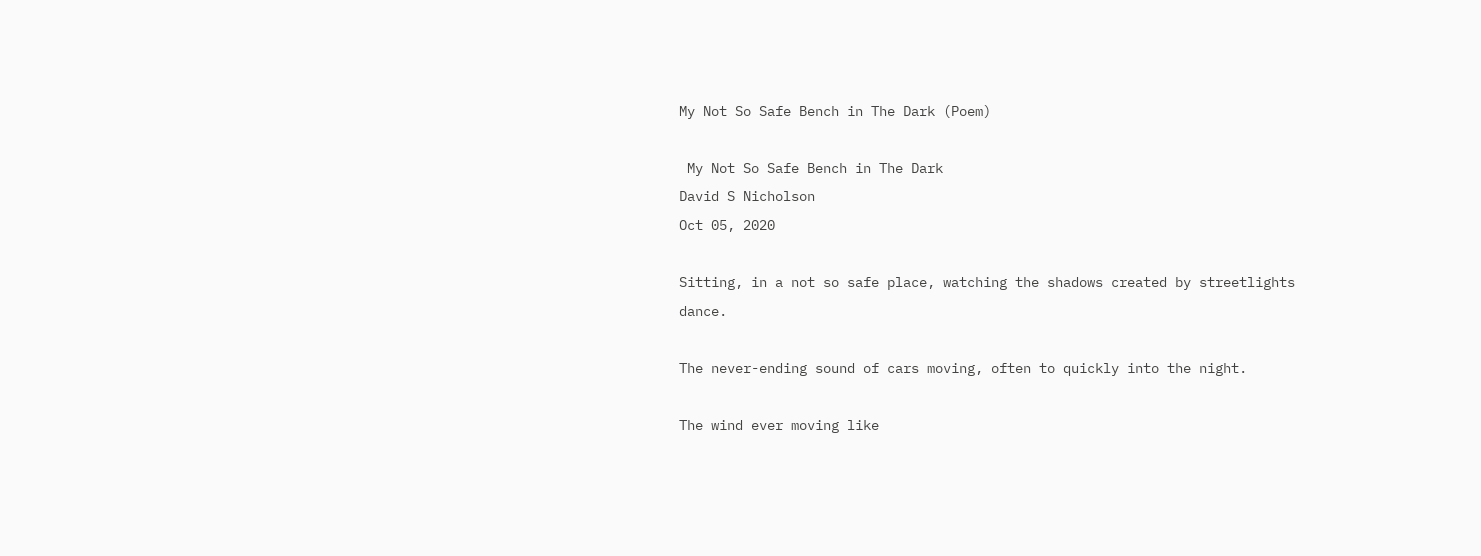My Not So Safe Bench in The Dark (Poem)

 My Not So Safe Bench in The Dark
David S Nicholson
Oct 05, 2020

Sitting, in a not so safe place, watching the shadows created by streetlights dance.

The never-ending sound of cars moving, often to quickly into the night.

The wind ever moving like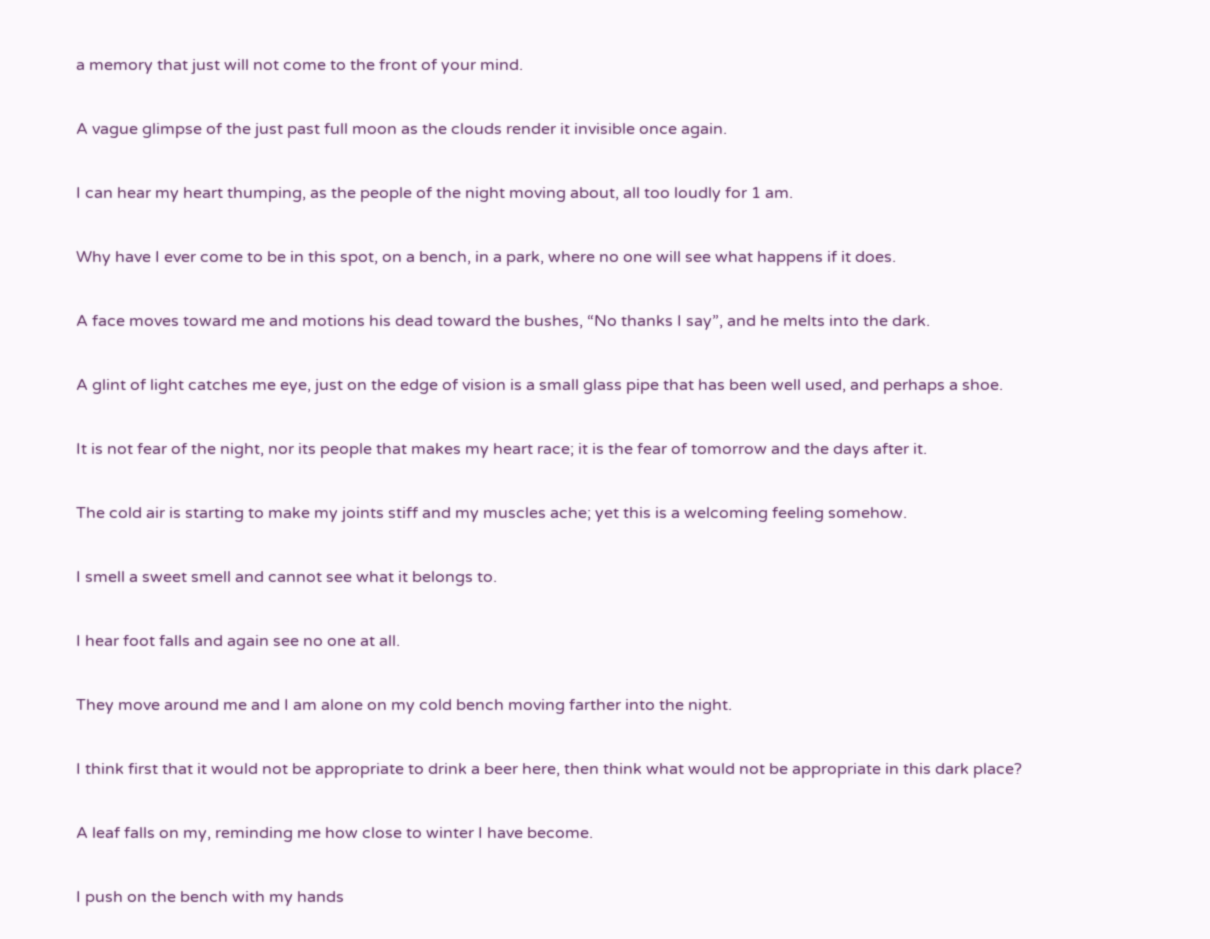a memory that just will not come to the front of your mind.

A vague glimpse of the just past full moon as the clouds render it invisible once again.

I can hear my heart thumping, as the people of the night moving about, all too loudly for 1 am.

Why have I ever come to be in this spot, on a bench, in a park, where no one will see what happens if it does.

A face moves toward me and motions his dead toward the bushes, “No thanks I say”, and he melts into the dark.

A glint of light catches me eye, just on the edge of vision is a small glass pipe that has been well used, and perhaps a shoe.

It is not fear of the night, nor its people that makes my heart race; it is the fear of tomorrow and the days after it.

The cold air is starting to make my joints stiff and my muscles ache; yet this is a welcoming feeling somehow.

I smell a sweet smell and cannot see what it belongs to.

I hear foot falls and again see no one at all.

They move around me and I am alone on my cold bench moving farther into the night.

I think first that it would not be appropriate to drink a beer here, then think what would not be appropriate in this dark place?

A leaf falls on my, reminding me how close to winter I have become.

I push on the bench with my hands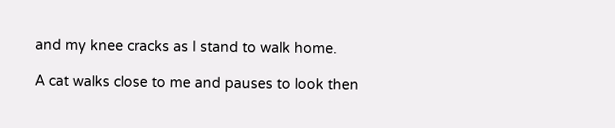and my knee cracks as I stand to walk home.

A cat walks close to me and pauses to look then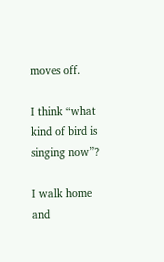moves off.

I think “what kind of bird is singing now”?

I walk home and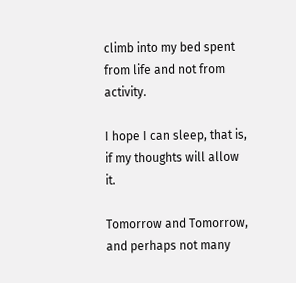climb into my bed spent from life and not from activity.

I hope I can sleep, that is, if my thoughts will allow it.

Tomorrow and Tomorrow, and perhaps not many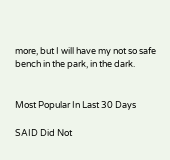more, but I will have my not so safe bench in the park, in the dark.


Most Popular In Last 30 Days

SAID Did Not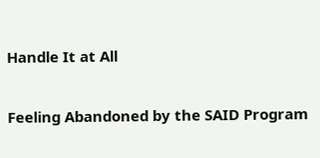Handle It at All

Feeling Abandoned by the SAID Program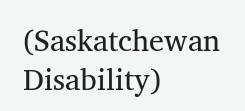(Saskatchewan Disability)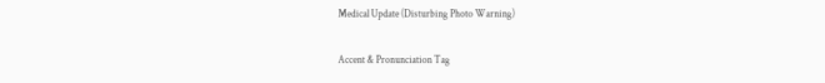Medical Update (Disturbing Photo Warning)

Accent & Pronunciation Tag